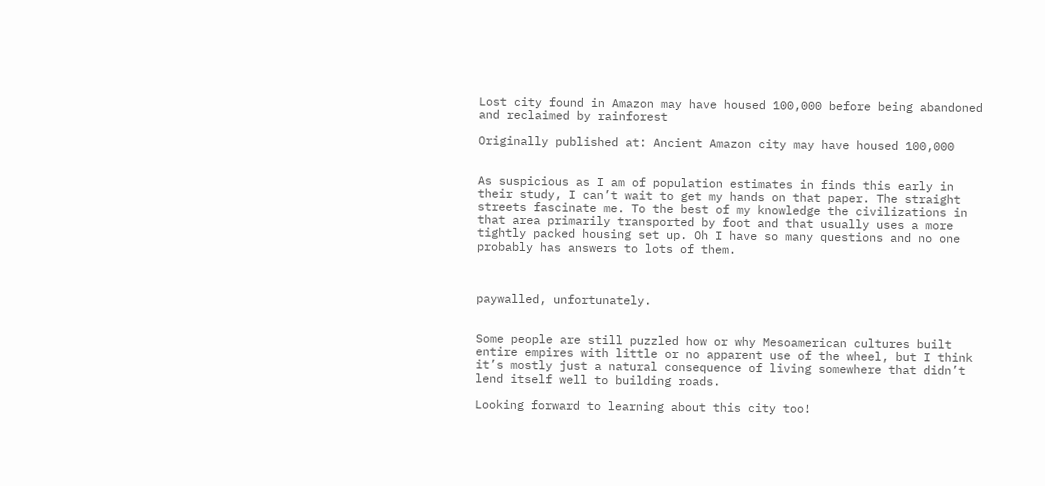Lost city found in Amazon may have housed 100,000 before being abandoned and reclaimed by rainforest

Originally published at: Ancient Amazon city may have housed 100,000


As suspicious as I am of population estimates in finds this early in their study, I can’t wait to get my hands on that paper. The straight streets fascinate me. To the best of my knowledge the civilizations in that area primarily transported by foot and that usually uses a more tightly packed housing set up. Oh I have so many questions and no one probably has answers to lots of them.



paywalled, unfortunately.


Some people are still puzzled how or why Mesoamerican cultures built entire empires with little or no apparent use of the wheel, but I think it’s mostly just a natural consequence of living somewhere that didn’t lend itself well to building roads.

Looking forward to learning about this city too!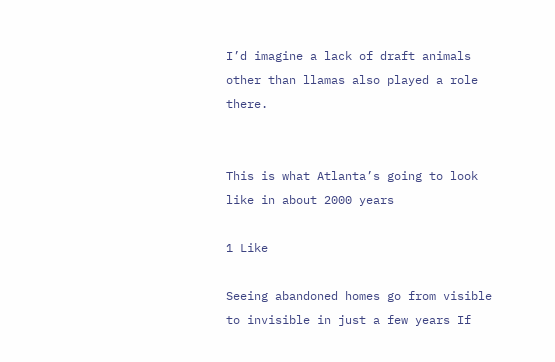I’d imagine a lack of draft animals other than llamas also played a role there.


This is what Atlanta’s going to look like in about 2000 years

1 Like

Seeing abandoned homes go from visible to invisible in just a few years If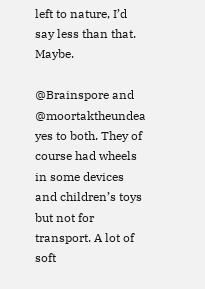left to nature, I’d say less than that. Maybe.

@Brainspore and @moortaktheundea yes to both. They of course had wheels in some devices and children’s toys but not for transport. A lot of soft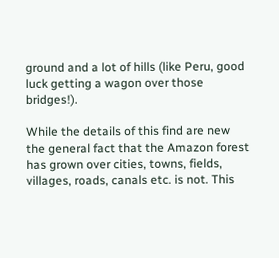ground and a lot of hills (like Peru, good luck getting a wagon over those bridges!).

While the details of this find are new the general fact that the Amazon forest has grown over cities, towns, fields, villages, roads, canals etc. is not. This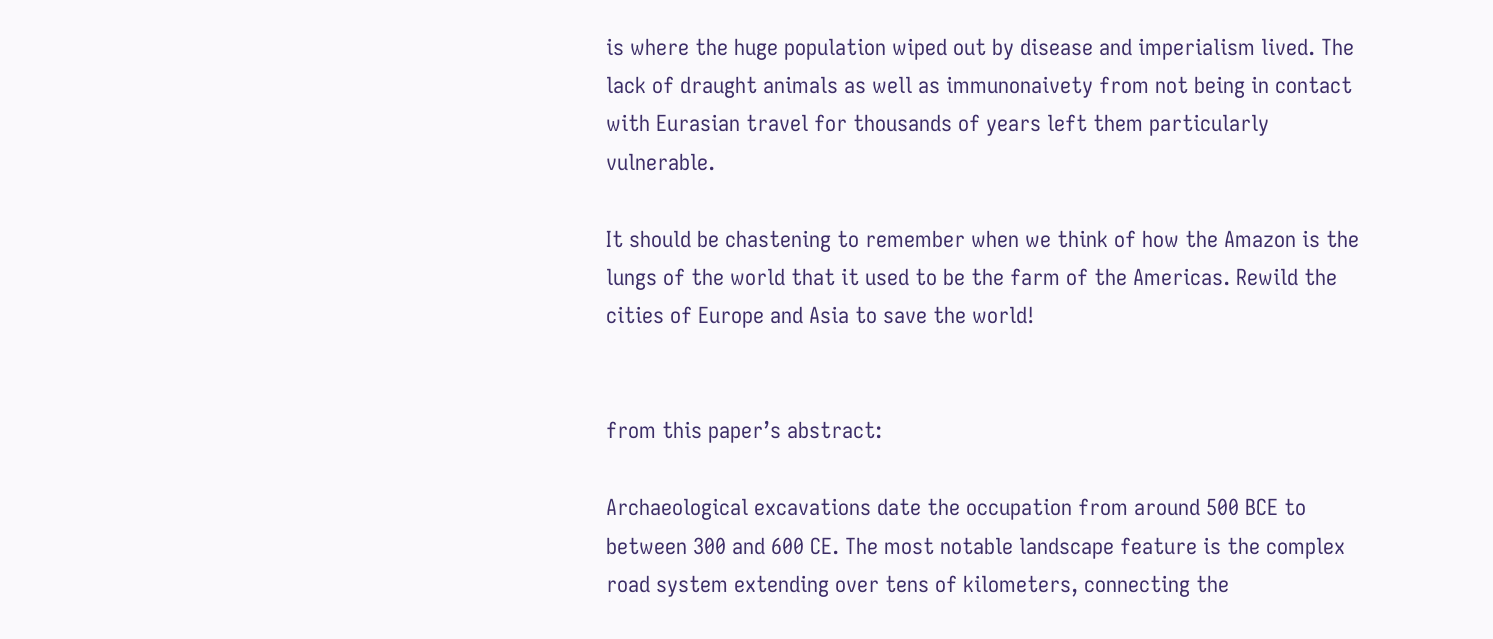is where the huge population wiped out by disease and imperialism lived. The lack of draught animals as well as immunonaivety from not being in contact with Eurasian travel for thousands of years left them particularly vulnerable.

It should be chastening to remember when we think of how the Amazon is the lungs of the world that it used to be the farm of the Americas. Rewild the cities of Europe and Asia to save the world!


from this paper’s abstract:

Archaeological excavations date the occupation from around 500 BCE to between 300 and 600 CE. The most notable landscape feature is the complex road system extending over tens of kilometers, connecting the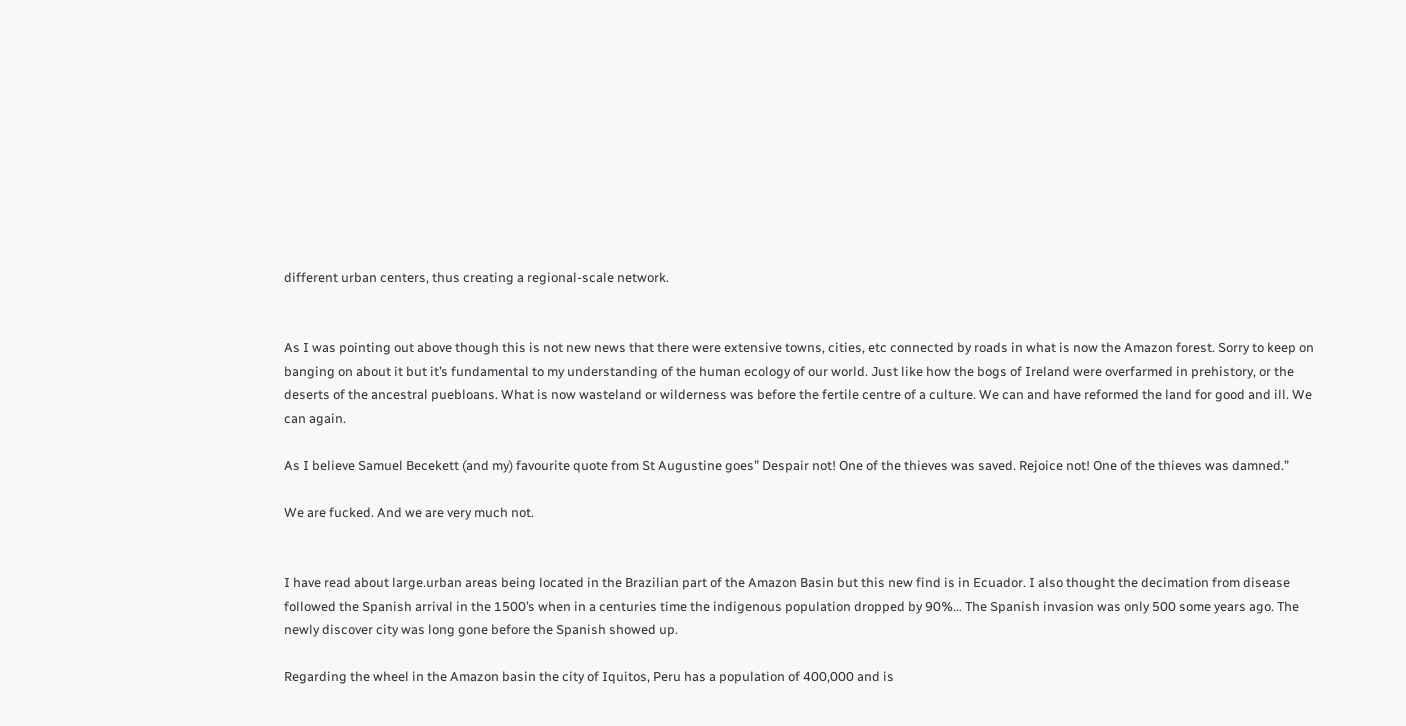different urban centers, thus creating a regional-scale network.


As I was pointing out above though this is not new news that there were extensive towns, cities, etc connected by roads in what is now the Amazon forest. Sorry to keep on banging on about it but it’s fundamental to my understanding of the human ecology of our world. Just like how the bogs of Ireland were overfarmed in prehistory, or the deserts of the ancestral puebloans. What is now wasteland or wilderness was before the fertile centre of a culture. We can and have reformed the land for good and ill. We can again.

As I believe Samuel Becekett (and my) favourite quote from St Augustine goes” Despair not! One of the thieves was saved. Rejoice not! One of the thieves was damned.”

We are fucked. And we are very much not.


I have read about large.urban areas being located in the Brazilian part of the Amazon Basin but this new find is in Ecuador. I also thought the decimation from disease followed the Spanish arrival in the 1500’s when in a centuries time the indigenous population dropped by 90%… The Spanish invasion was only 500 some years ago. The newly discover city was long gone before the Spanish showed up.

Regarding the wheel in the Amazon basin the city of Iquitos, Peru has a population of 400,000 and is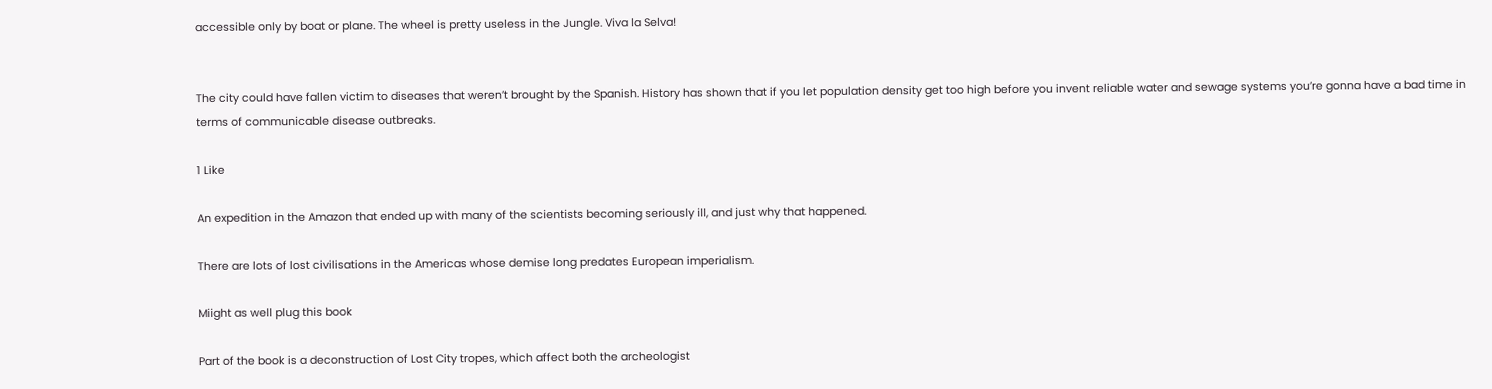accessible only by boat or plane. The wheel is pretty useless in the Jungle. Viva la Selva!


The city could have fallen victim to diseases that weren’t brought by the Spanish. History has shown that if you let population density get too high before you invent reliable water and sewage systems you’re gonna have a bad time in terms of communicable disease outbreaks.

1 Like

An expedition in the Amazon that ended up with many of the scientists becoming seriously ill, and just why that happened.

There are lots of lost civilisations in the Americas whose demise long predates European imperialism.

Miight as well plug this book

Part of the book is a deconstruction of Lost City tropes, which affect both the archeologist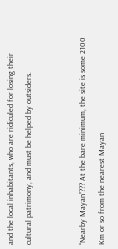and the local inhabitants, who are ridiculed for losing their cultural patrimony, and must be helped by outsiders.


“Nearby Mayan”??? At the bare minimum, the site is some 2100 Km or so from the nearest Mayan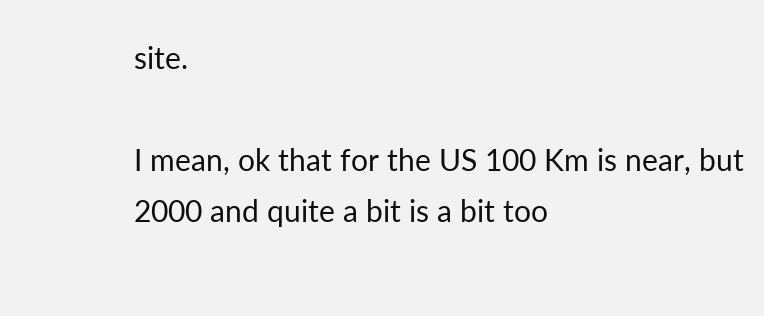site.

I mean, ok that for the US 100 Km is near, but 2000 and quite a bit is a bit too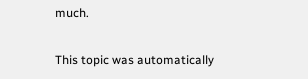much.

This topic was automatically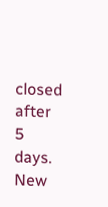closed after 5 days. New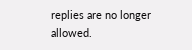replies are no longer allowed.